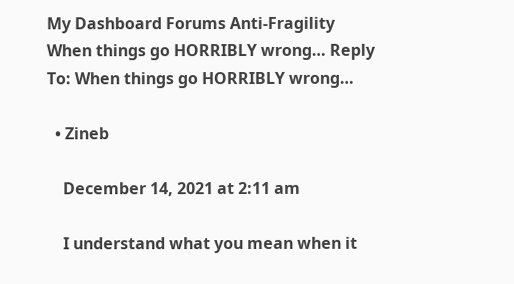My Dashboard Forums Anti-Fragility When things go HORRIBLY wrong… Reply To: When things go HORRIBLY wrong…

  • Zineb

    December 14, 2021 at 2:11 am

    I understand what you mean when it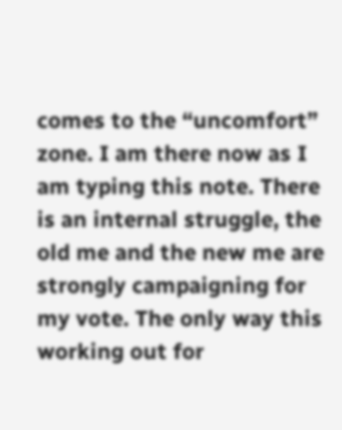comes to the “uncomfort” zone. I am there now as I am typing this note. There is an internal struggle, the old me and the new me are strongly campaigning for my vote. The only way this working out for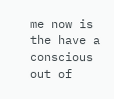me now is the have a conscious out of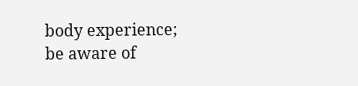body experience; be aware of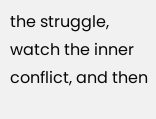the struggle, watch the inner conflict, and then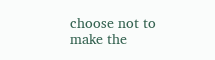choose not to make the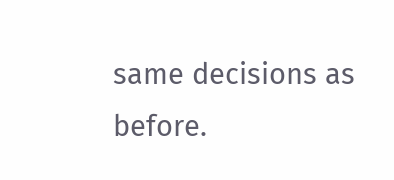same decisions as before.